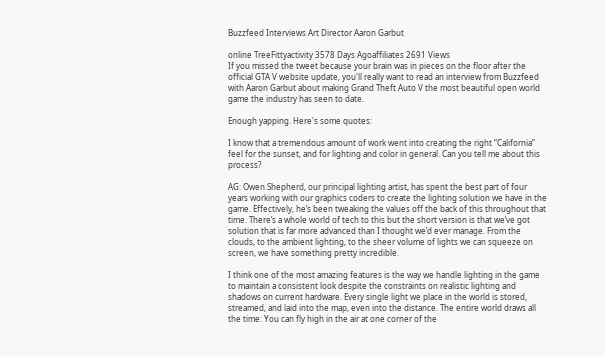Buzzfeed Interviews Art Director Aaron Garbut

online TreeFittyactivity 3578 Days Agoaffiliates 2691 Views
If you missed the tweet because your brain was in pieces on the floor after the official GTA V website update, you'll really want to read an interview from Buzzfeed with Aaron Garbut about making Grand Theft Auto V the most beautiful open world game the industry has seen to date.

Enough yapping. Here's some quotes:

I know that a tremendous amount of work went into creating the right “California” feel for the sunset, and for lighting and color in general. Can you tell me about this process?

AG: Owen Shepherd, our principal lighting artist, has spent the best part of four years working with our graphics coders to create the lighting solution we have in the game. Effectively, he’s been tweaking the values off the back of this throughout that time. There’s a whole world of tech to this but the short version is that we’ve got solution that is far more advanced than I thought we’d ever manage. From the clouds, to the ambient lighting, to the sheer volume of lights we can squeeze on screen, we have something pretty incredible.

I think one of the most amazing features is the way we handle lighting in the game to maintain a consistent look despite the constraints on realistic lighting and shadows on current hardware. Every single light we place in the world is stored, streamed, and laid into the map, even into the distance. The entire world draws all the time: You can fly high in the air at one corner of the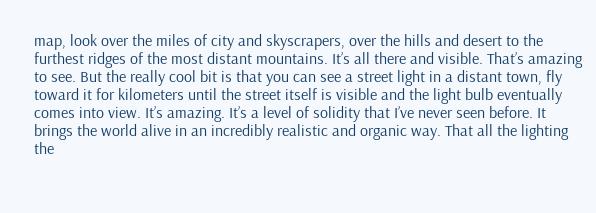map, look over the miles of city and skyscrapers, over the hills and desert to the furthest ridges of the most distant mountains. It’s all there and visible. That’s amazing to see. But the really cool bit is that you can see a street light in a distant town, fly toward it for kilometers until the street itself is visible and the light bulb eventually comes into view. It’s amazing. It’s a level of solidity that I’ve never seen before. It brings the world alive in an incredibly realistic and organic way. That all the lighting the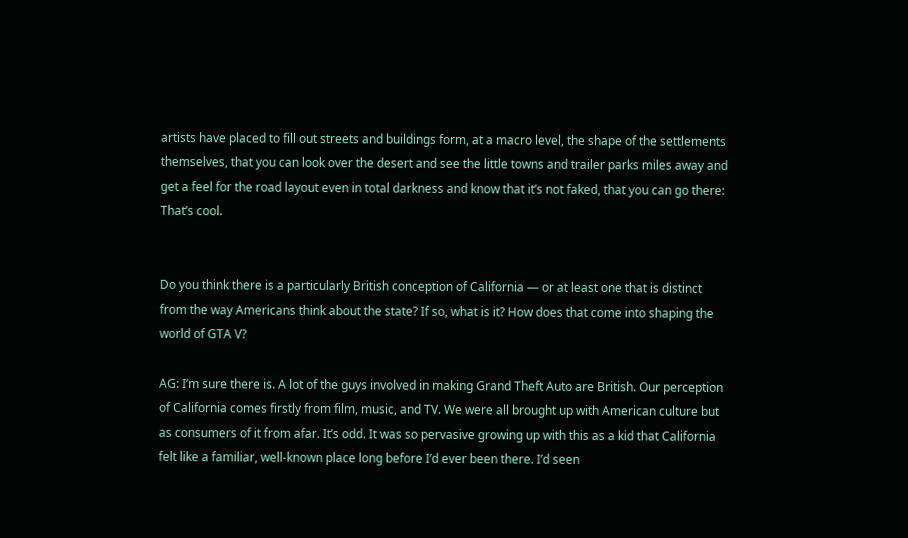artists have placed to fill out streets and buildings form, at a macro level, the shape of the settlements themselves, that you can look over the desert and see the little towns and trailer parks miles away and get a feel for the road layout even in total darkness and know that it’s not faked, that you can go there: That’s cool.


Do you think there is a particularly British conception of California — or at least one that is distinct from the way Americans think about the state? If so, what is it? How does that come into shaping the world of GTA V?

AG: I’m sure there is. A lot of the guys involved in making Grand Theft Auto are British. Our perception of California comes firstly from film, music, and TV. We were all brought up with American culture but as consumers of it from afar. It’s odd. It was so pervasive growing up with this as a kid that California felt like a familiar, well-known place long before I’d ever been there. I’d seen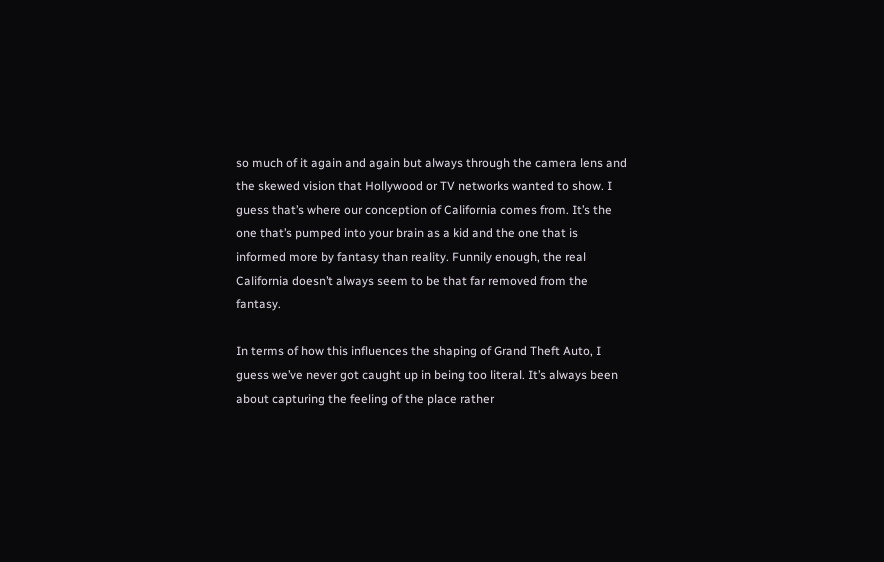so much of it again and again but always through the camera lens and the skewed vision that Hollywood or TV networks wanted to show. I guess that’s where our conception of California comes from. It’s the one that’s pumped into your brain as a kid and the one that is informed more by fantasy than reality. Funnily enough, the real California doesn’t always seem to be that far removed from the fantasy.

In terms of how this influences the shaping of Grand Theft Auto, I guess we’ve never got caught up in being too literal. It’s always been about capturing the feeling of the place rather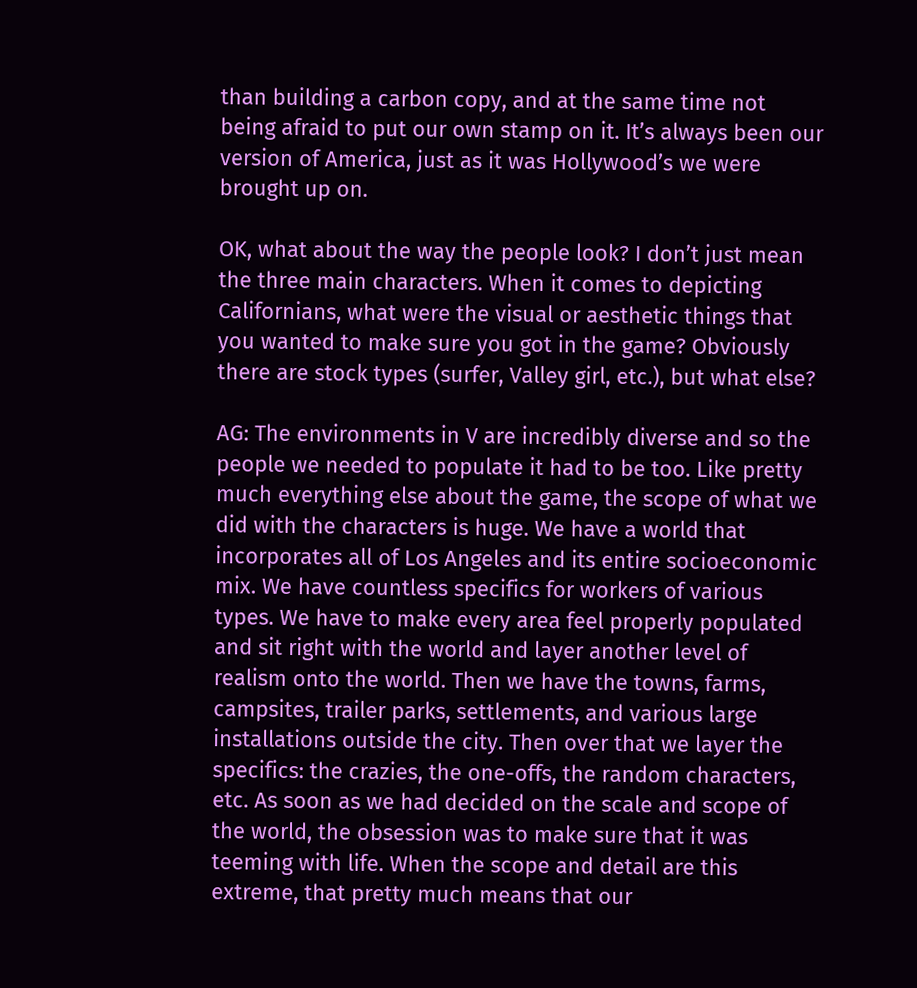than building a carbon copy, and at the same time not being afraid to put our own stamp on it. It’s always been our version of America, just as it was Hollywood’s we were brought up on.

OK, what about the way the people look? I don’t just mean the three main characters. When it comes to depicting Californians, what were the visual or aesthetic things that you wanted to make sure you got in the game? Obviously there are stock types (surfer, Valley girl, etc.), but what else?

AG: The environments in V are incredibly diverse and so the people we needed to populate it had to be too. Like pretty much everything else about the game, the scope of what we did with the characters is huge. We have a world that incorporates all of Los Angeles and its entire socioeconomic mix. We have countless specifics for workers of various types. We have to make every area feel properly populated and sit right with the world and layer another level of realism onto the world. Then we have the towns, farms, campsites, trailer parks, settlements, and various large installations outside the city. Then over that we layer the specifics: the crazies, the one-offs, the random characters, etc. As soon as we had decided on the scale and scope of the world, the obsession was to make sure that it was teeming with life. When the scope and detail are this extreme, that pretty much means that our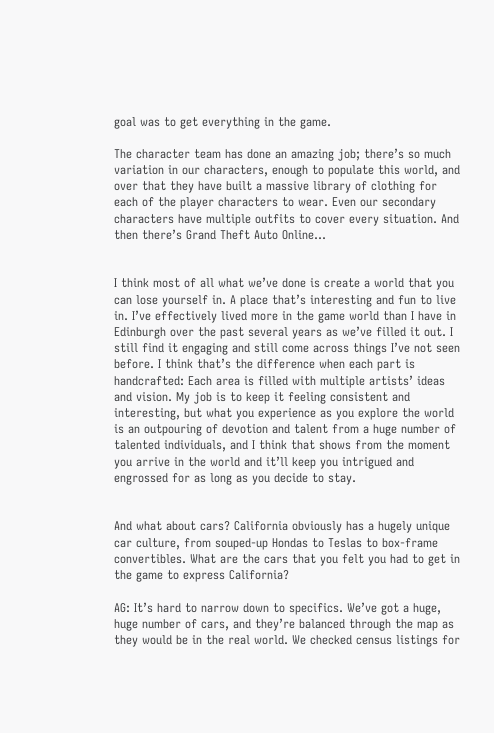goal was to get everything in the game.

The character team has done an amazing job; there’s so much variation in our characters, enough to populate this world, and over that they have built a massive library of clothing for each of the player characters to wear. Even our secondary characters have multiple outfits to cover every situation. And then there’s Grand Theft Auto Online…


I think most of all what we’ve done is create a world that you can lose yourself in. A place that’s interesting and fun to live in. I’ve effectively lived more in the game world than I have in Edinburgh over the past several years as we’ve filled it out. I still find it engaging and still come across things I’ve not seen before. I think that’s the difference when each part is handcrafted: Each area is filled with multiple artists’ ideas and vision. My job is to keep it feeling consistent and interesting, but what you experience as you explore the world is an outpouring of devotion and talent from a huge number of talented individuals, and I think that shows from the moment you arrive in the world and it’ll keep you intrigued and engrossed for as long as you decide to stay.


And what about cars? California obviously has a hugely unique car culture, from souped-up Hondas to Teslas to box-frame convertibles. What are the cars that you felt you had to get in the game to express California?

AG: It’s hard to narrow down to specifics. We’ve got a huge, huge number of cars, and they’re balanced through the map as they would be in the real world. We checked census listings for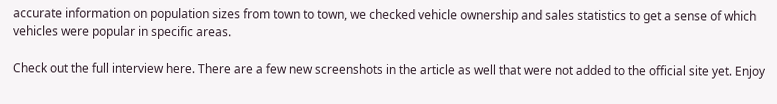accurate information on population sizes from town to town, we checked vehicle ownership and sales statistics to get a sense of which vehicles were popular in specific areas.

Check out the full interview here. There are a few new screenshots in the article as well that were not added to the official site yet. Enjoy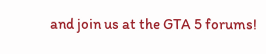and join us at the GTA 5 forums!